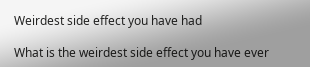Weirdest side effect you have had

What is the weirdest side effect you have ever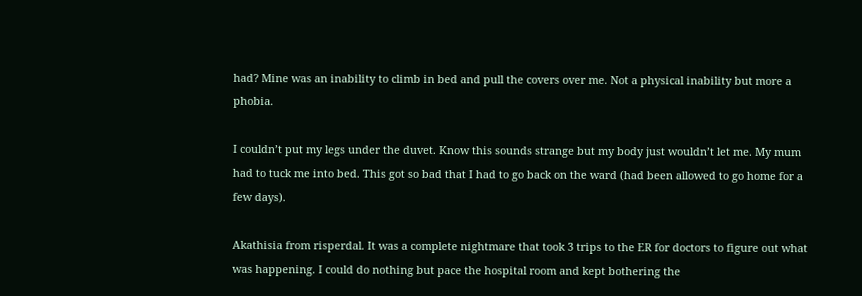had? Mine was an inability to climb in bed and pull the covers over me. Not a physical inability but more a phobia.

I couldn’t put my legs under the duvet. Know this sounds strange but my body just wouldn’t let me. My mum had to tuck me into bed. This got so bad that I had to go back on the ward (had been allowed to go home for a few days).

Akathisia from risperdal. It was a complete nightmare that took 3 trips to the ER for doctors to figure out what was happening. I could do nothing but pace the hospital room and kept bothering the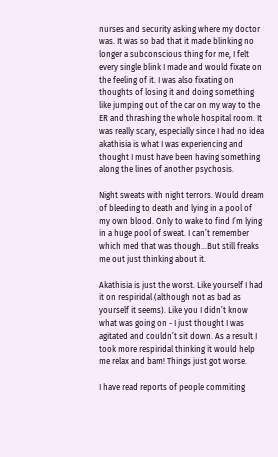nurses and security asking where my doctor was. It was so bad that it made blinking no longer a subconscious thing for me, I felt every single blink I made and would fixate on the feeling of it. I was also fixating on thoughts of losing it and doing something like jumping out of the car on my way to the ER and thrashing the whole hospital room. It was really scary, especially since I had no idea akathisia is what I was experiencing and thought I must have been having something along the lines of another psychosis.

Night sweats with night terrors. Would dream of bleeding to death and lying in a pool of my own blood. Only to wake to find I’m lying in a huge pool of sweat. I can’t remember which med that was though…But still freaks me out just thinking about it.

Akathisia is just the worst. Like yourself I had it on respiridal (although not as bad as yourself it seems). Like you I didn’t know what was going on - I just thought I was agitated and couldn’t sit down. As a result I took more respiridal thinking it would help me relax and bam! Things just got worse.

I have read reports of people commiting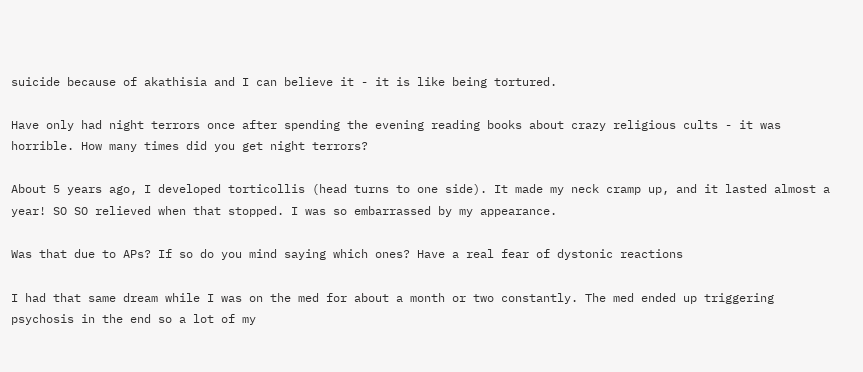suicide because of akathisia and I can believe it - it is like being tortured.

Have only had night terrors once after spending the evening reading books about crazy religious cults - it was horrible. How many times did you get night terrors?

About 5 years ago, I developed torticollis (head turns to one side). It made my neck cramp up, and it lasted almost a year! SO SO relieved when that stopped. I was so embarrassed by my appearance.

Was that due to APs? If so do you mind saying which ones? Have a real fear of dystonic reactions

I had that same dream while I was on the med for about a month or two constantly. The med ended up triggering psychosis in the end so a lot of my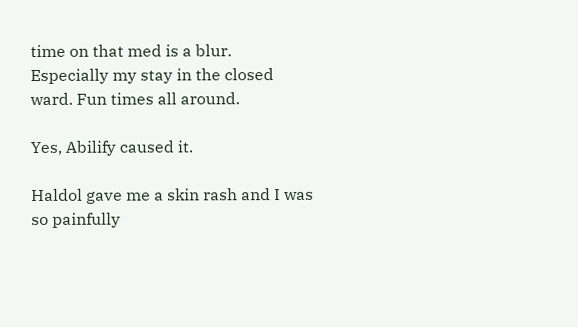time on that med is a blur. Especially my stay in the closed ward. Fun times all around.

Yes, Abilify caused it.

Haldol gave me a skin rash and I was so painfully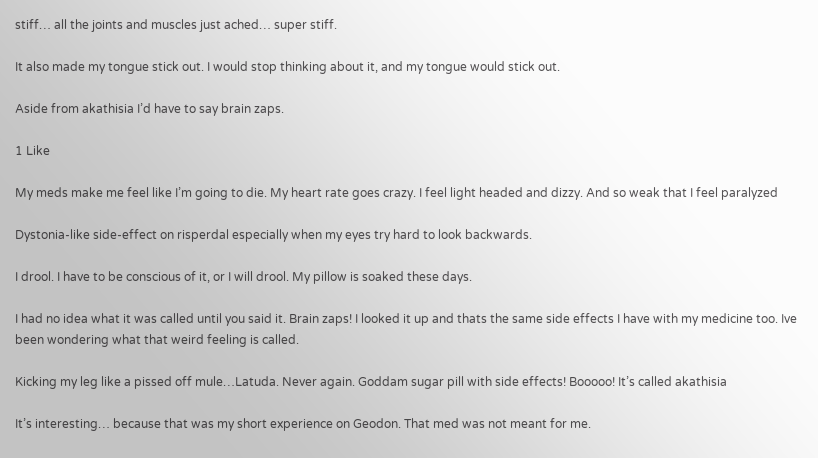stiff… all the joints and muscles just ached… super stiff.

It also made my tongue stick out. I would stop thinking about it, and my tongue would stick out.

Aside from akathisia I’d have to say brain zaps.

1 Like

My meds make me feel like I’m going to die. My heart rate goes crazy. I feel light headed and dizzy. And so weak that I feel paralyzed

Dystonia-like side-effect on risperdal especially when my eyes try hard to look backwards.

I drool. I have to be conscious of it, or I will drool. My pillow is soaked these days.

I had no idea what it was called until you said it. Brain zaps! I looked it up and thats the same side effects I have with my medicine too. Ive been wondering what that weird feeling is called.

Kicking my leg like a pissed off mule…Latuda. Never again. Goddam sugar pill with side effects! Booooo! It’s called akathisia

It’s interesting… because that was my short experience on Geodon. That med was not meant for me.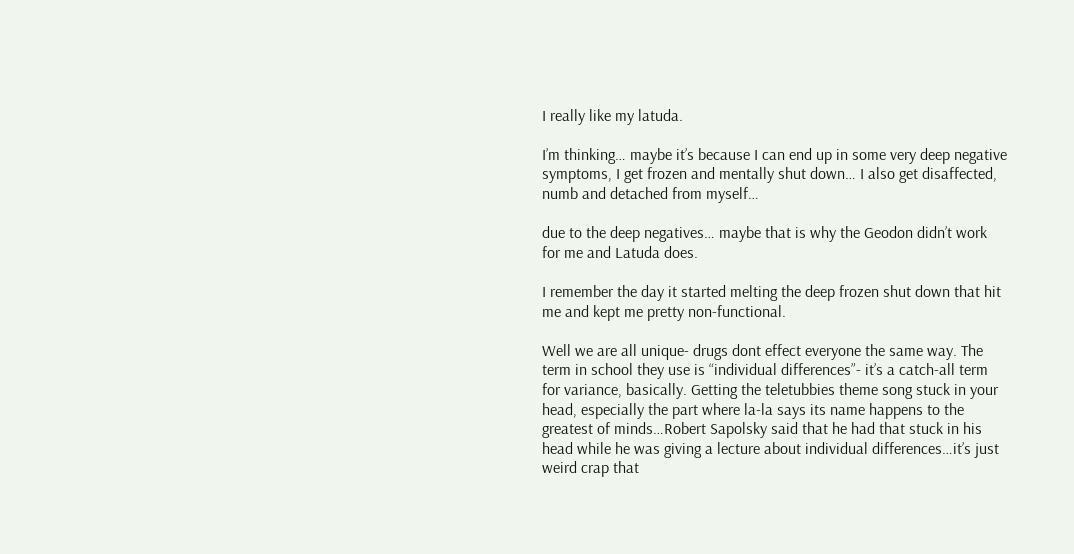I really like my latuda.

I’m thinking… maybe it’s because I can end up in some very deep negative symptoms, I get frozen and mentally shut down… I also get disaffected, numb and detached from myself…

due to the deep negatives… maybe that is why the Geodon didn’t work for me and Latuda does.

I remember the day it started melting the deep frozen shut down that hit me and kept me pretty non-functional.

Well we are all unique- drugs dont effect everyone the same way. The term in school they use is “individual differences”- it’s a catch-all term for variance, basically. Getting the teletubbies theme song stuck in your head, especially the part where la-la says its name happens to the greatest of minds…Robert Sapolsky said that he had that stuck in his head while he was giving a lecture about individual differences…it’s just weird crap that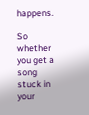happens.

So whether you get a song stuck in your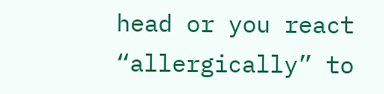head or you react “allergically” to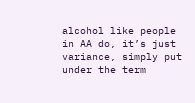alcohol like people in AA do, it’s just variance, simply put under the term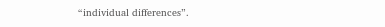“individual differences”.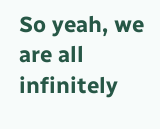So yeah, we are all infinitely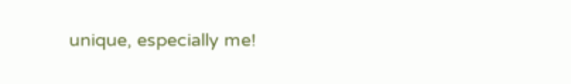unique, especially me!